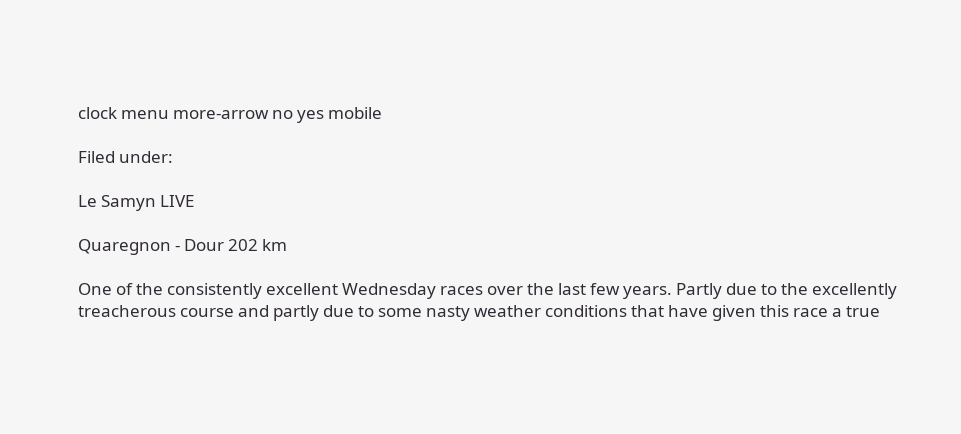clock menu more-arrow no yes mobile

Filed under:

Le Samyn LIVE

Quaregnon - Dour 202 km

One of the consistently excellent Wednesday races over the last few years. Partly due to the excellently treacherous course and partly due to some nasty weather conditions that have given this race a true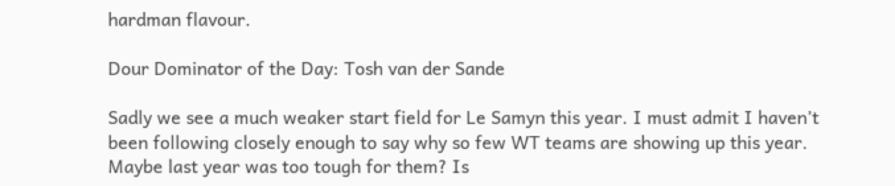hardman flavour.

Dour Dominator of the Day: Tosh van der Sande

Sadly we see a much weaker start field for Le Samyn this year. I must admit I haven’t been following closely enough to say why so few WT teams are showing up this year. Maybe last year was too tough for them? Is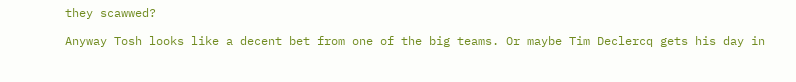they scawwed?

Anyway Tosh looks like a decent bet from one of the big teams. Or maybe Tim Declercq gets his day in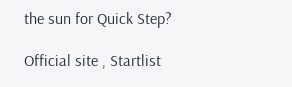the sun for Quick Step?

Official site , Startlist